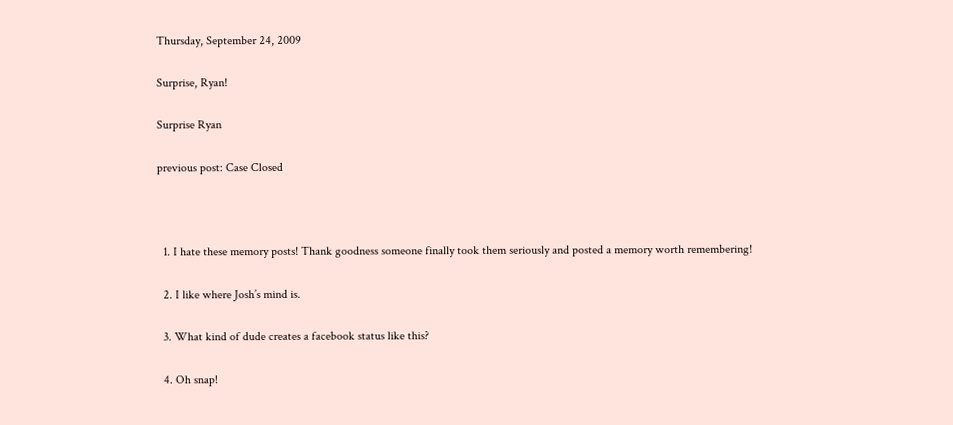Thursday, September 24, 2009

Surprise, Ryan!

Surprise Ryan

previous post: Case Closed



  1. I hate these memory posts! Thank goodness someone finally took them seriously and posted a memory worth remembering!

  2. I like where Josh’s mind is.

  3. What kind of dude creates a facebook status like this?

  4. Oh snap!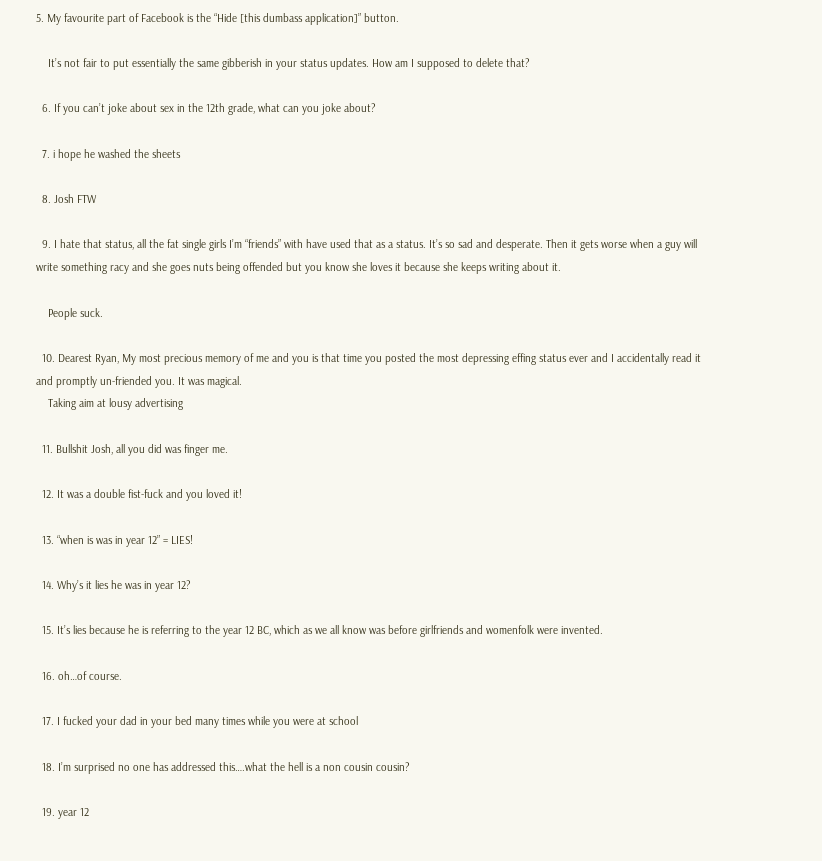5. My favourite part of Facebook is the “Hide [this dumbass application]” button.

    It’s not fair to put essentially the same gibberish in your status updates. How am I supposed to delete that?

  6. If you can’t joke about sex in the 12th grade, what can you joke about?

  7. i hope he washed the sheets

  8. Josh FTW

  9. I hate that status, all the fat single girls I’m “friends” with have used that as a status. It’s so sad and desperate. Then it gets worse when a guy will write something racy and she goes nuts being offended but you know she loves it because she keeps writing about it.

    People suck.

  10. Dearest Ryan, My most precious memory of me and you is that time you posted the most depressing effing status ever and I accidentally read it and promptly un-friended you. It was magical.
    Taking aim at lousy advertising

  11. Bullshit Josh, all you did was finger me.

  12. It was a double fist-fuck and you loved it!

  13. “when is was in year 12” = LIES!

  14. Why’s it lies he was in year 12?

  15. It’s lies because he is referring to the year 12 BC, which as we all know was before girlfriends and womenfolk were invented.

  16. oh…of course.

  17. I fucked your dad in your bed many times while you were at school

  18. I’m surprised no one has addressed this….what the hell is a non cousin cousin?

  19. year 12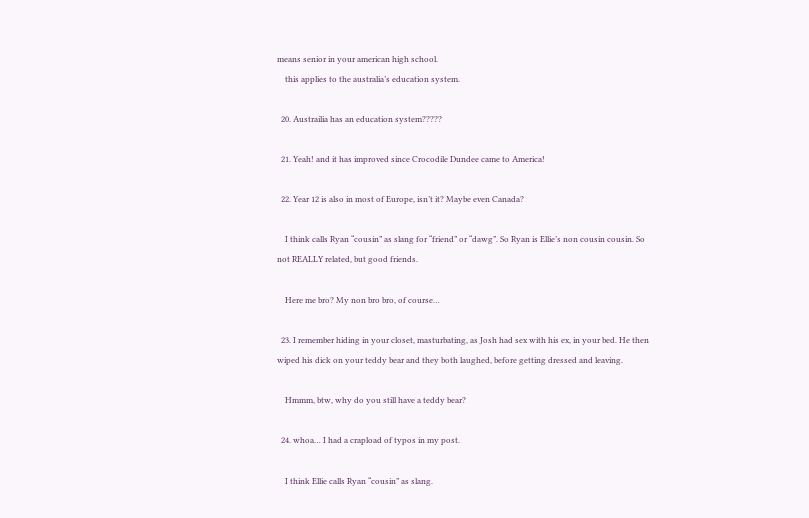means senior in your american high school.
    this applies to the australia’s education system.

  20. Austrailia has an education system?????

  21. Yeah! and it has improved since Crocodile Dundee came to America!

  22. Year 12 is also in most of Europe, isn’t it? Maybe even Canada?

    I think calls Ryan “cousin” as slang for “friend” or “dawg”. So Ryan is Ellie’s non cousin cousin. So not REALLY related, but good friends.

    Here me bro? My non bro bro, of course…

  23. I remember hiding in your closet, masturbating, as Josh had sex with his ex, in your bed. He then wiped his dick on your teddy bear and they both laughed, before getting dressed and leaving.

    Hmmm, btw, why do you still have a teddy bear?

  24. whoa… I had a crapload of typos in my post.

    I think Ellie calls Ryan “cousin” as slang.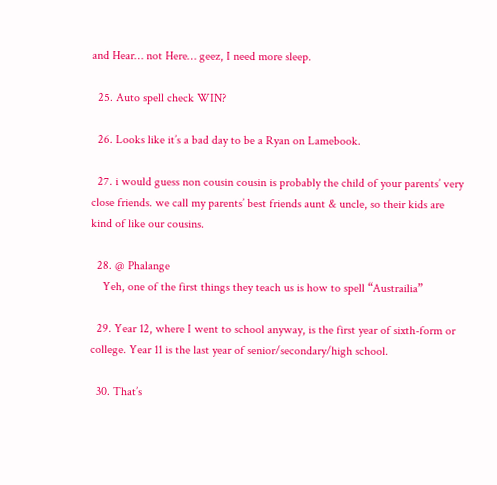and Hear… not Here… geez, I need more sleep.

  25. Auto spell check WIN?

  26. Looks like it’s a bad day to be a Ryan on Lamebook.

  27. i would guess non cousin cousin is probably the child of your parents’ very close friends. we call my parents’ best friends aunt & uncle, so their kids are kind of like our cousins.

  28. @ Phalange
    Yeh, one of the first things they teach us is how to spell “Austrailia”

  29. Year 12, where I went to school anyway, is the first year of sixth-form or college. Year 11 is the last year of senior/secondary/high school.

  30. That’s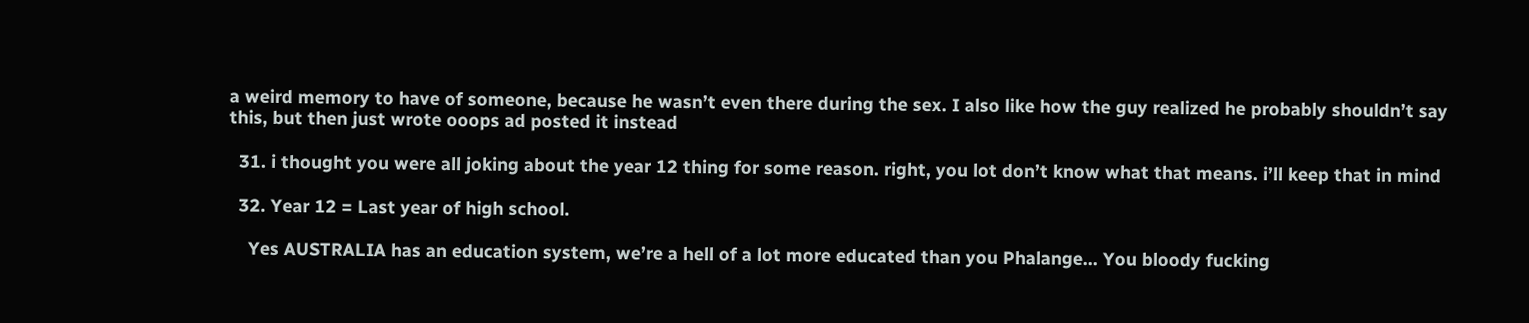a weird memory to have of someone, because he wasn’t even there during the sex. I also like how the guy realized he probably shouldn’t say this, but then just wrote ooops ad posted it instead

  31. i thought you were all joking about the year 12 thing for some reason. right, you lot don’t know what that means. i’ll keep that in mind

  32. Year 12 = Last year of high school.

    Yes AUSTRALIA has an education system, we’re a hell of a lot more educated than you Phalange… You bloody fucking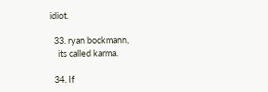idiot.

  33. ryan bockmann,
    its called karma.

  34. If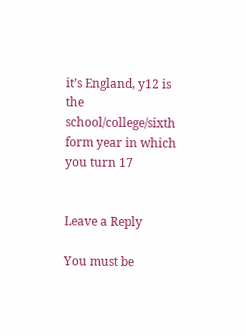it’s England, y12 is the school/college/sixth form year in which you turn 17


Leave a Reply

You must be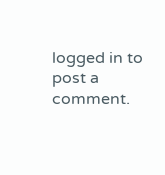logged in to post a comment.